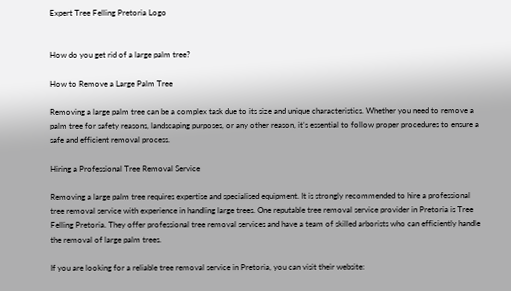Expert Tree Felling Pretoria Logo


How do you get rid of a large palm tree?

How to Remove a Large Palm Tree

Removing a large palm tree can be a complex task due to its size and unique characteristics. Whether you need to remove a palm tree for safety reasons, landscaping purposes, or any other reason, it’s essential to follow proper procedures to ensure a safe and efficient removal process.

Hiring a Professional Tree Removal Service

Removing a large palm tree requires expertise and specialised equipment. It is strongly recommended to hire a professional tree removal service with experience in handling large trees. One reputable tree removal service provider in Pretoria is Tree Felling Pretoria. They offer professional tree removal services and have a team of skilled arborists who can efficiently handle the removal of large palm trees.

If you are looking for a reliable tree removal service in Pretoria, you can visit their website: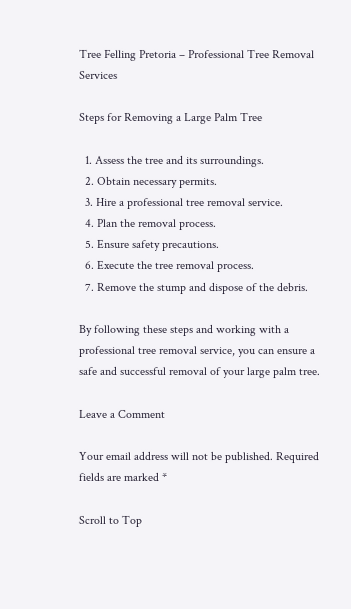Tree Felling Pretoria – Professional Tree Removal Services

Steps for Removing a Large Palm Tree

  1. Assess the tree and its surroundings.
  2. Obtain necessary permits.
  3. Hire a professional tree removal service.
  4. Plan the removal process.
  5. Ensure safety precautions.
  6. Execute the tree removal process.
  7. Remove the stump and dispose of the debris.

By following these steps and working with a professional tree removal service, you can ensure a safe and successful removal of your large palm tree.

Leave a Comment

Your email address will not be published. Required fields are marked *

Scroll to Top